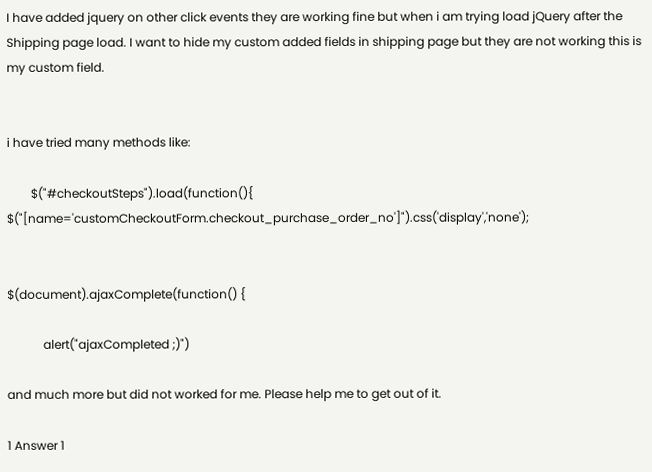I have added jquery on other click events they are working fine but when i am trying load jQuery after the Shipping page load. I want to hide my custom added fields in shipping page but they are not working this is my custom field.


i have tried many methods like:

        $("#checkoutSteps").load(function(){     $("[name='customCheckoutForm.checkout_purchase_order_no']").css('display','none');


$(document).ajaxComplete(function() {

            alert("ajaxCompleted ;)")

and much more but did not worked for me. Please help me to get out of it.

1 Answer 1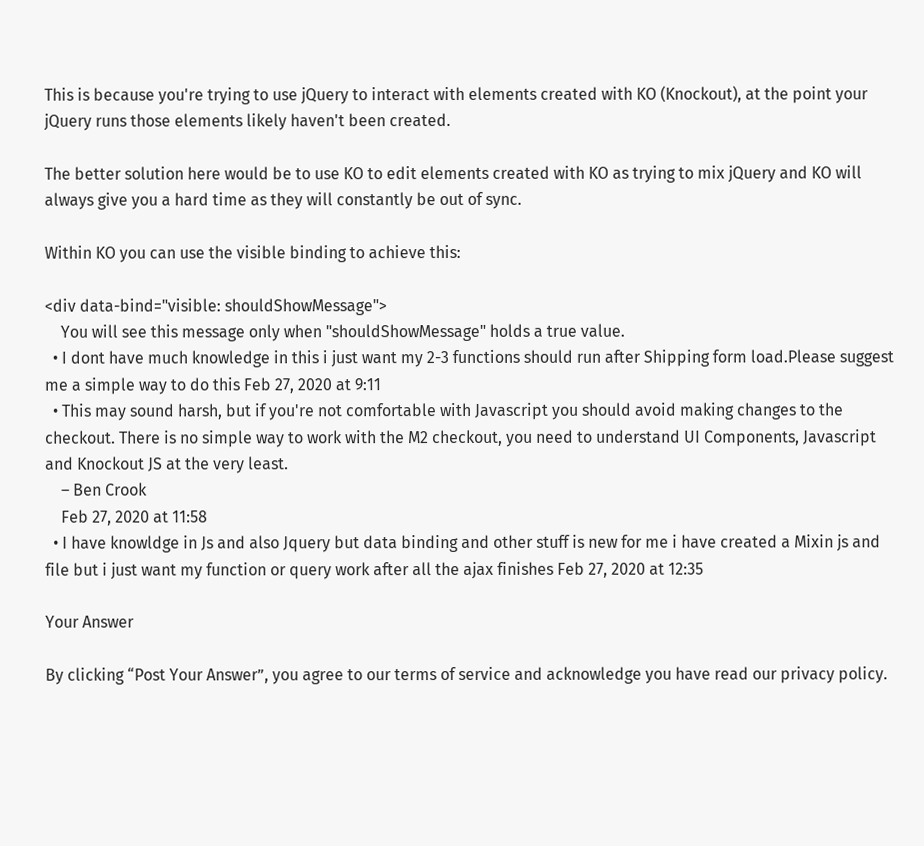This is because you're trying to use jQuery to interact with elements created with KO (Knockout), at the point your jQuery runs those elements likely haven't been created.

The better solution here would be to use KO to edit elements created with KO as trying to mix jQuery and KO will always give you a hard time as they will constantly be out of sync.

Within KO you can use the visible binding to achieve this:

<div data-bind="visible: shouldShowMessage">
    You will see this message only when "shouldShowMessage" holds a true value.
  • I dont have much knowledge in this i just want my 2-3 functions should run after Shipping form load.Please suggest me a simple way to do this Feb 27, 2020 at 9:11
  • This may sound harsh, but if you're not comfortable with Javascript you should avoid making changes to the checkout. There is no simple way to work with the M2 checkout, you need to understand UI Components, Javascript and Knockout JS at the very least.
    – Ben Crook
    Feb 27, 2020 at 11:58
  • I have knowldge in Js and also Jquery but data binding and other stuff is new for me i have created a Mixin js and file but i just want my function or query work after all the ajax finishes Feb 27, 2020 at 12:35

Your Answer

By clicking “Post Your Answer”, you agree to our terms of service and acknowledge you have read our privacy policy.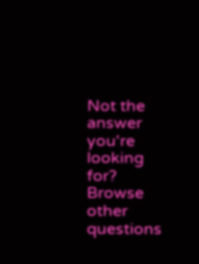Not the answer you're looking for? Browse other questions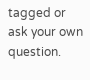tagged or ask your own question.